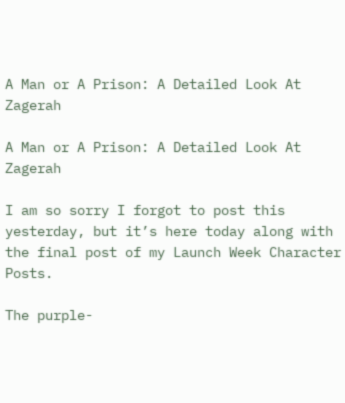A Man or A Prison: A Detailed Look At Zagerah

A Man or A Prison: A Detailed Look At Zagerah

I am so sorry I forgot to post this yesterday, but it’s here today along with the final post of my Launch Week Character Posts.

The purple-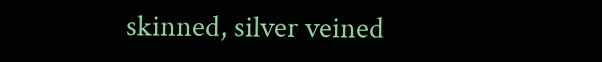skinned, silver veined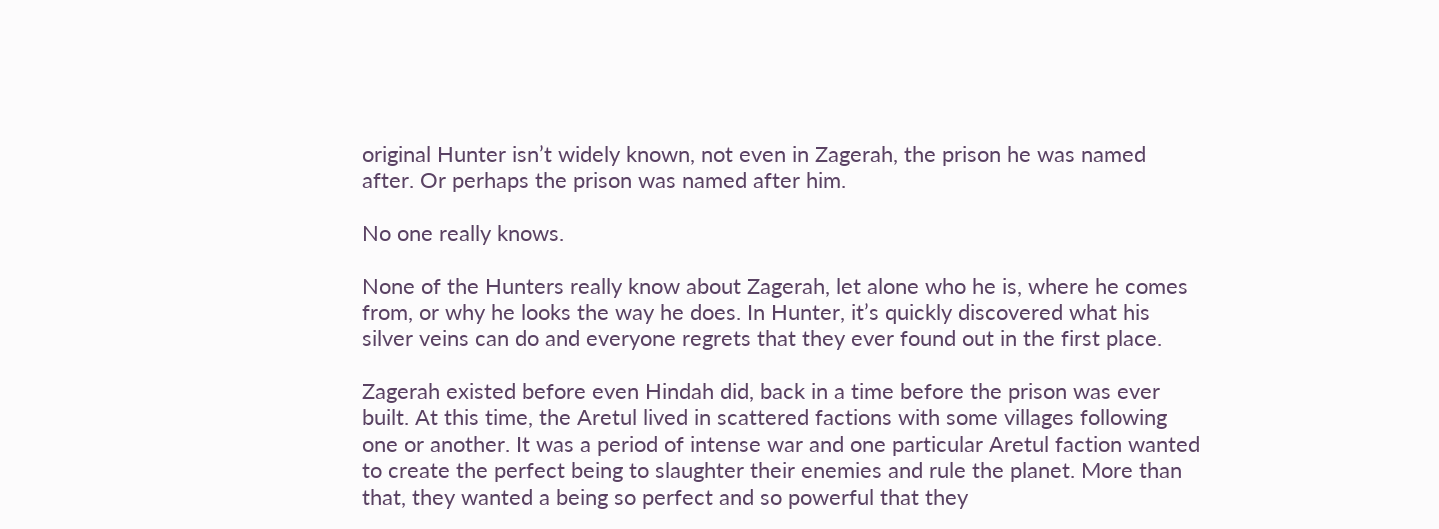original Hunter isn’t widely known, not even in Zagerah, the prison he was named after. Or perhaps the prison was named after him.

No one really knows.

None of the Hunters really know about Zagerah, let alone who he is, where he comes from, or why he looks the way he does. In Hunter, it’s quickly discovered what his silver veins can do and everyone regrets that they ever found out in the first place.

Zagerah existed before even Hindah did, back in a time before the prison was ever built. At this time, the Aretul lived in scattered factions with some villages following one or another. It was a period of intense war and one particular Aretul faction wanted to create the perfect being to slaughter their enemies and rule the planet. More than that, they wanted a being so perfect and so powerful that they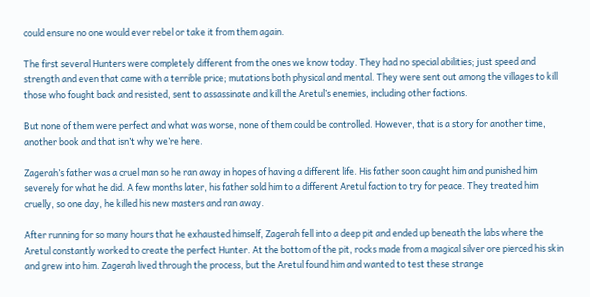could ensure no one would ever rebel or take it from them again.

The first several Hunters were completely different from the ones we know today. They had no special abilities; just speed and strength and even that came with a terrible price; mutations both physical and mental. They were sent out among the villages to kill those who fought back and resisted, sent to assassinate and kill the Aretul’s enemies, including other factions.

But none of them were perfect and what was worse, none of them could be controlled. However, that is a story for another time, another book and that isn’t why we’re here.

Zagerah’s father was a cruel man so he ran away in hopes of having a different life. His father soon caught him and punished him severely for what he did. A few months later, his father sold him to a different Aretul faction to try for peace. They treated him cruelly, so one day, he killed his new masters and ran away.

After running for so many hours that he exhausted himself, Zagerah fell into a deep pit and ended up beneath the labs where the Aretul constantly worked to create the perfect Hunter. At the bottom of the pit, rocks made from a magical silver ore pierced his skin and grew into him. Zagerah lived through the process, but the Aretul found him and wanted to test these strange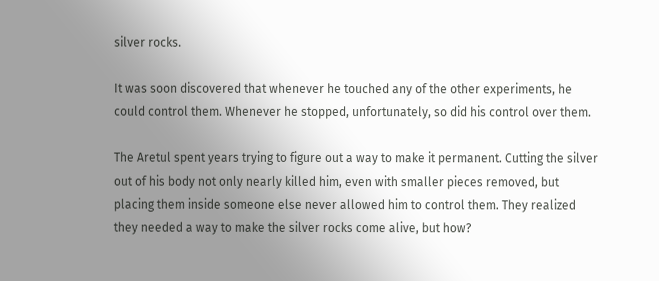silver rocks.

It was soon discovered that whenever he touched any of the other experiments, he could control them. Whenever he stopped, unfortunately, so did his control over them.

The Aretul spent years trying to figure out a way to make it permanent. Cutting the silver out of his body not only nearly killed him, even with smaller pieces removed, but placing them inside someone else never allowed him to control them. They realized they needed a way to make the silver rocks come alive, but how?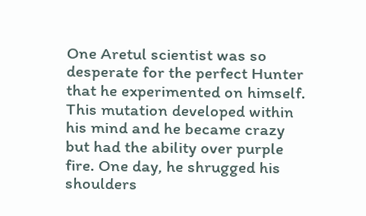One Aretul scientist was so desperate for the perfect Hunter that he experimented on himself. This mutation developed within his mind and he became crazy but had the ability over purple fire. One day, he shrugged his shoulders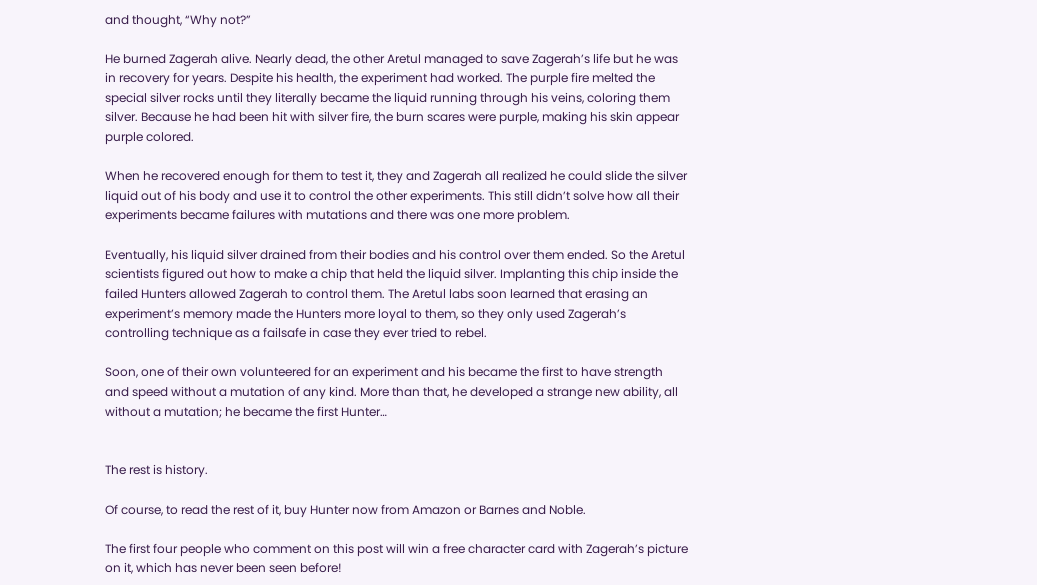and thought, “Why not?”

He burned Zagerah alive. Nearly dead, the other Aretul managed to save Zagerah’s life but he was in recovery for years. Despite his health, the experiment had worked. The purple fire melted the special silver rocks until they literally became the liquid running through his veins, coloring them silver. Because he had been hit with silver fire, the burn scares were purple, making his skin appear purple colored.

When he recovered enough for them to test it, they and Zagerah all realized he could slide the silver liquid out of his body and use it to control the other experiments. This still didn’t solve how all their experiments became failures with mutations and there was one more problem.

Eventually, his liquid silver drained from their bodies and his control over them ended. So the Aretul scientists figured out how to make a chip that held the liquid silver. Implanting this chip inside the failed Hunters allowed Zagerah to control them. The Aretul labs soon learned that erasing an experiment’s memory made the Hunters more loyal to them, so they only used Zagerah’s controlling technique as a failsafe in case they ever tried to rebel.

Soon, one of their own volunteered for an experiment and his became the first to have strength and speed without a mutation of any kind. More than that, he developed a strange new ability, all without a mutation; he became the first Hunter…


The rest is history.

Of course, to read the rest of it, buy Hunter now from Amazon or Barnes and Noble.

The first four people who comment on this post will win a free character card with Zagerah’s picture on it, which has never been seen before!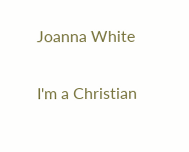Joanna White

I'm a Christian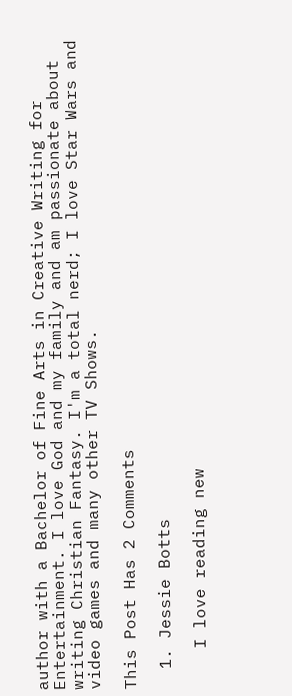author with a Bachelor of Fine Arts in Creative Writing for Entertainment. I love God and my family and am passionate about writing Christian Fantasy. I'm a total nerd; I love Star Wars and video games and many other TV Shows.

This Post Has 2 Comments

  1. Jessie Botts

    I love reading new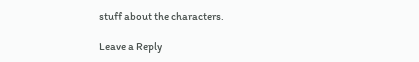stuff about the characters.

Leave a Reply